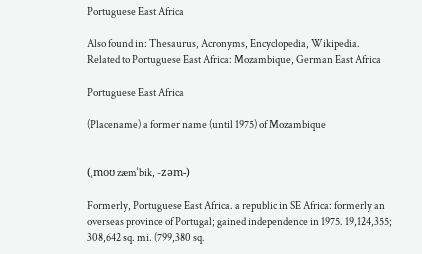Portuguese East Africa

Also found in: Thesaurus, Acronyms, Encyclopedia, Wikipedia.
Related to Portuguese East Africa: Mozambique, German East Africa

Portuguese East Africa

(Placename) a former name (until 1975) of Mozambique


(ˌmoʊ zæmˈbik, -zəm-)

Formerly, Portuguese East Africa. a republic in SE Africa: formerly an overseas province of Portugal; gained independence in 1975. 19,124,355; 308,642 sq. mi. (799,380 sq.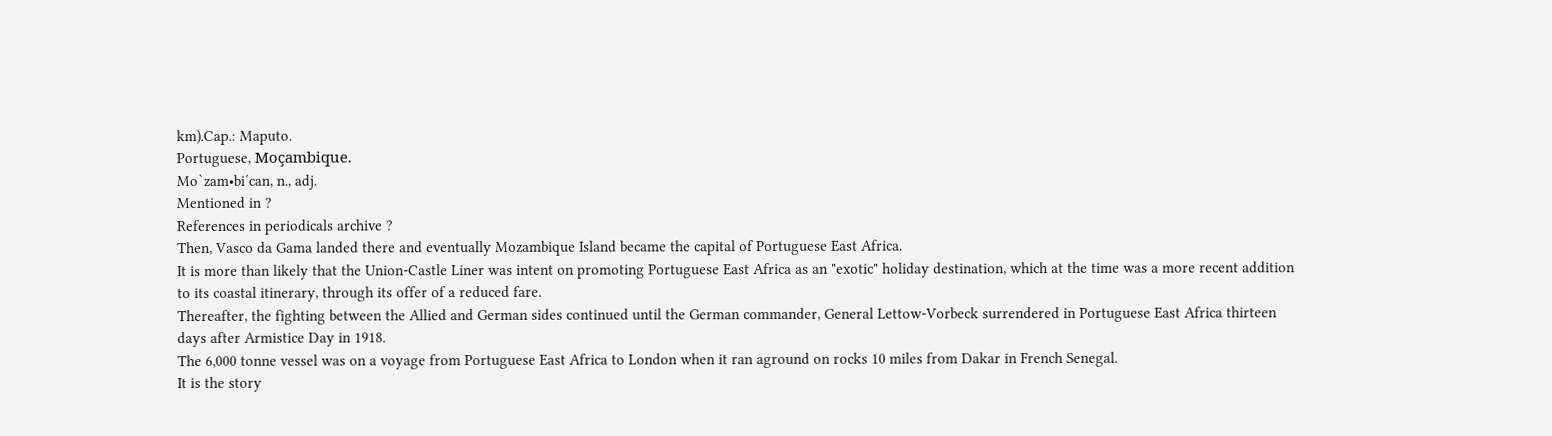km).Cap.: Maputo.
Portuguese, Moçambique.
Mo`zam•bi′can, n., adj.
Mentioned in ?
References in periodicals archive ?
Then, Vasco da Gama landed there and eventually Mozambique Island became the capital of Portuguese East Africa.
It is more than likely that the Union-Castle Liner was intent on promoting Portuguese East Africa as an "exotic" holiday destination, which at the time was a more recent addition to its coastal itinerary, through its offer of a reduced fare.
Thereafter, the fighting between the Allied and German sides continued until the German commander, General Lettow-Vorbeck surrendered in Portuguese East Africa thirteen days after Armistice Day in 1918.
The 6,000 tonne vessel was on a voyage from Portuguese East Africa to London when it ran aground on rocks 10 miles from Dakar in French Senegal.
It is the story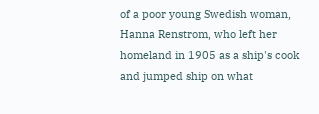of a poor young Swedish woman, Hanna Renstrom, who left her homeland in 1905 as a ship's cook and jumped ship on what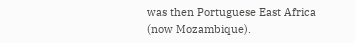was then Portuguese East Africa (now Mozambique).